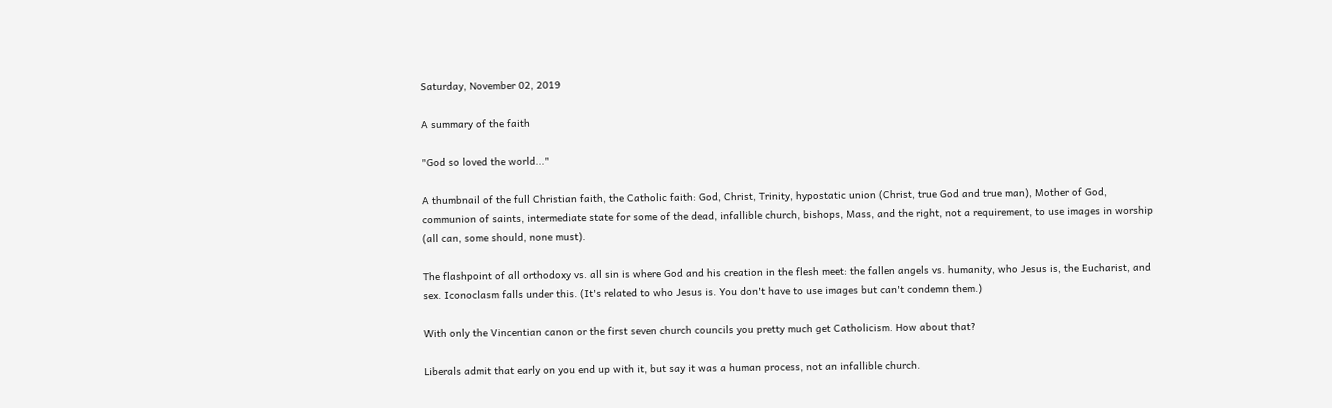Saturday, November 02, 2019

A summary of the faith

"God so loved the world..."

A thumbnail of the full Christian faith, the Catholic faith: God, Christ, Trinity, hypostatic union (Christ, true God and true man), Mother of God, communion of saints, intermediate state for some of the dead, infallible church, bishops, Mass, and the right, not a requirement, to use images in worship (all can, some should, none must).

The flashpoint of all orthodoxy vs. all sin is where God and his creation in the flesh meet: the fallen angels vs. humanity, who Jesus is, the Eucharist, and sex. Iconoclasm falls under this. (It's related to who Jesus is. You don't have to use images but can't condemn them.)

With only the Vincentian canon or the first seven church councils you pretty much get Catholicism. How about that?

Liberals admit that early on you end up with it, but say it was a human process, not an infallible church.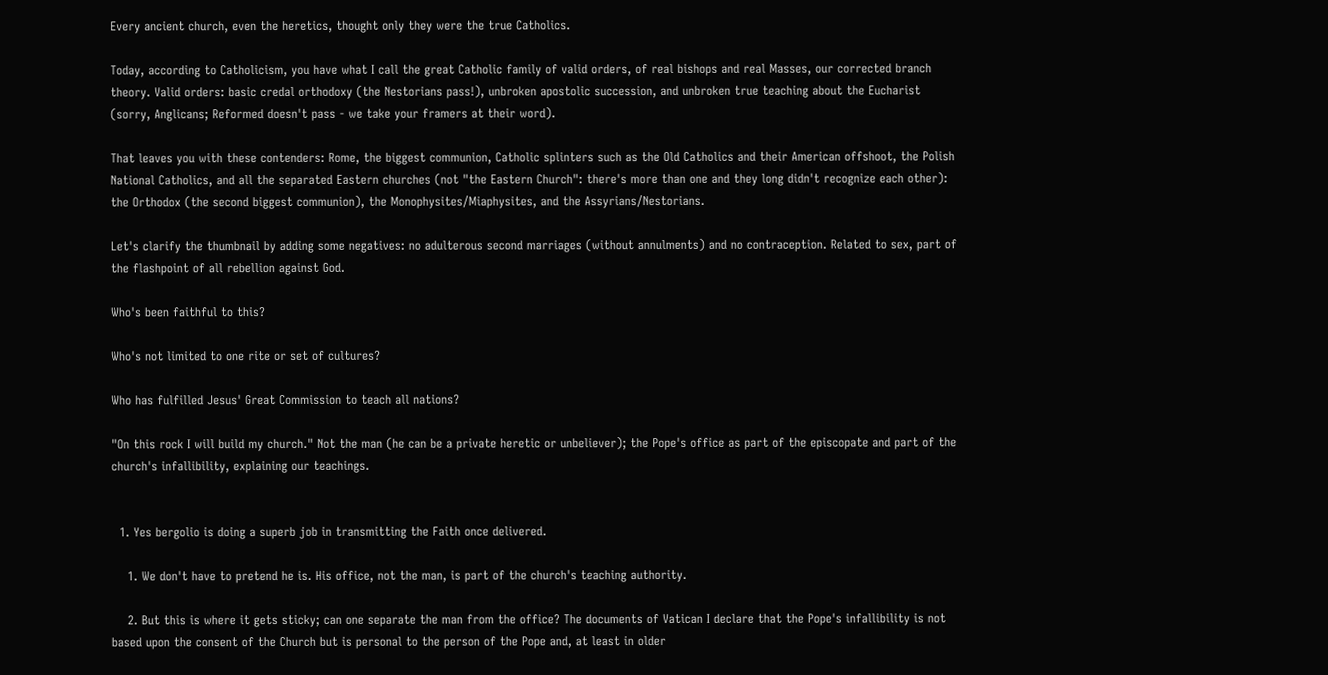Every ancient church, even the heretics, thought only they were the true Catholics.

Today, according to Catholicism, you have what I call the great Catholic family of valid orders, of real bishops and real Masses, our corrected branch theory. Valid orders: basic credal orthodoxy (the Nestorians pass!), unbroken apostolic succession, and unbroken true teaching about the Eucharist (sorry, Anglicans; Reformed doesn't pass - we take your framers at their word).

That leaves you with these contenders: Rome, the biggest communion, Catholic splinters such as the Old Catholics and their American offshoot, the Polish National Catholics, and all the separated Eastern churches (not "the Eastern Church": there's more than one and they long didn't recognize each other): the Orthodox (the second biggest communion), the Monophysites/Miaphysites, and the Assyrians/Nestorians.

Let's clarify the thumbnail by adding some negatives: no adulterous second marriages (without annulments) and no contraception. Related to sex, part of the flashpoint of all rebellion against God.

Who's been faithful to this?

Who's not limited to one rite or set of cultures?

Who has fulfilled Jesus' Great Commission to teach all nations?

"On this rock I will build my church." Not the man (he can be a private heretic or unbeliever); the Pope's office as part of the episcopate and part of the church's infallibility, explaining our teachings.


  1. Yes bergolio is doing a superb job in transmitting the Faith once delivered.

    1. We don't have to pretend he is. His office, not the man, is part of the church's teaching authority.

    2. But this is where it gets sticky; can one separate the man from the office? The documents of Vatican I declare that the Pope's infallibility is not based upon the consent of the Church but is personal to the person of the Pope and, at least in older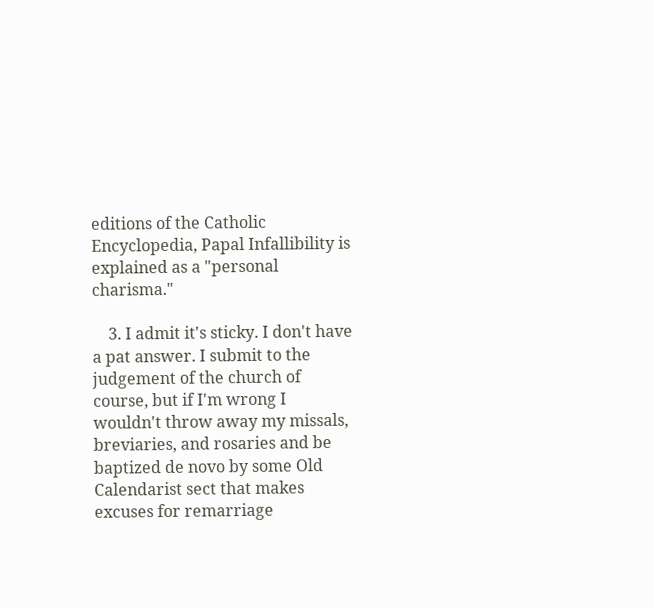editions of the Catholic Encyclopedia, Papal Infallibility is explained as a "personal charisma."

    3. I admit it's sticky. I don't have a pat answer. I submit to the judgement of the church of course, but if I'm wrong I wouldn't throw away my missals, breviaries, and rosaries and be baptized de novo by some Old Calendarist sect that makes excuses for remarriage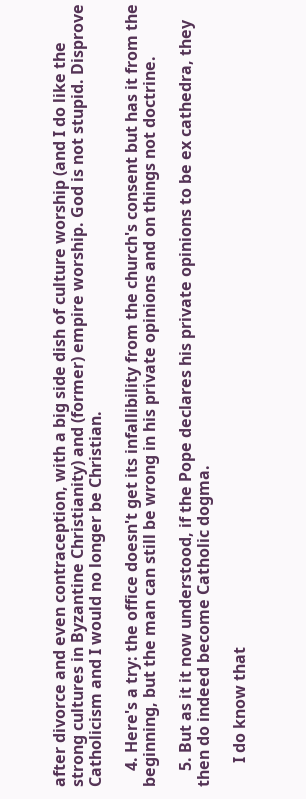after divorce and even contraception, with a big side dish of culture worship (and I do like the strong cultures in Byzantine Christianity) and (former) empire worship. God is not stupid. Disprove Catholicism and I would no longer be Christian.

    4. Here's a try: the office doesn't get its infallibility from the church's consent but has it from the beginning, but the man can still be wrong in his private opinions and on things not doctrine.

    5. But as it it now understood, if the Pope declares his private opinions to be ex cathedra, they then do indeed become Catholic dogma.

      I do know that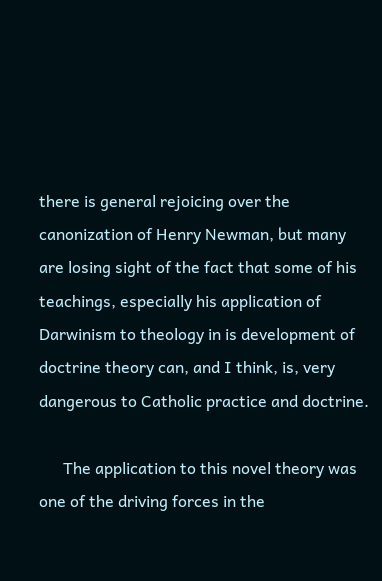there is general rejoicing over the canonization of Henry Newman, but many are losing sight of the fact that some of his teachings, especially his application of Darwinism to theology in is development of doctrine theory can, and I think, is, very dangerous to Catholic practice and doctrine.

      The application to this novel theory was one of the driving forces in the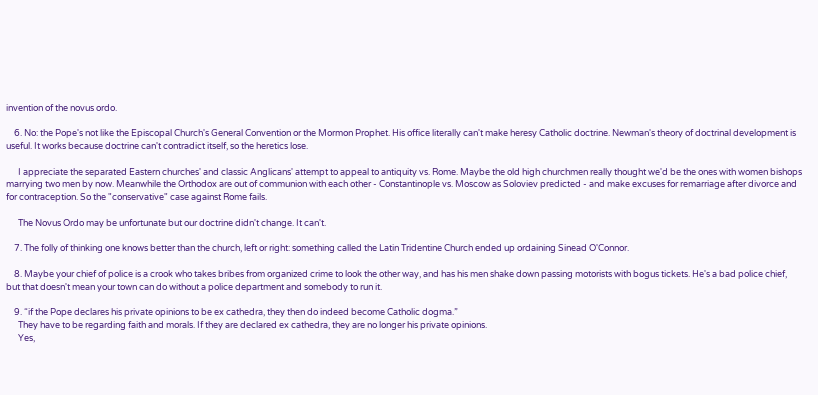invention of the novus ordo.

    6. No: the Pope's not like the Episcopal Church's General Convention or the Mormon Prophet. His office literally can't make heresy Catholic doctrine. Newman's theory of doctrinal development is useful. It works because doctrine can't contradict itself, so the heretics lose.

      I appreciate the separated Eastern churches' and classic Anglicans' attempt to appeal to antiquity vs. Rome. Maybe the old high churchmen really thought we'd be the ones with women bishops marrying two men by now. Meanwhile the Orthodox are out of communion with each other - Constantinople vs. Moscow as Soloviev predicted - and make excuses for remarriage after divorce and for contraception. So the "conservative" case against Rome fails.

      The Novus Ordo may be unfortunate but our doctrine didn't change. It can't.

    7. The folly of thinking one knows better than the church, left or right: something called the Latin Tridentine Church ended up ordaining Sinead O'Connor.

    8. Maybe your chief of police is a crook who takes bribes from organized crime to look the other way, and has his men shake down passing motorists with bogus tickets. He's a bad police chief, but that doesn't mean your town can do without a police department and somebody to run it.

    9. “if the Pope declares his private opinions to be ex cathedra, they then do indeed become Catholic dogma.”
      They have to be regarding faith and morals. If they are declared ex cathedra, they are no longer his private opinions.
      Yes,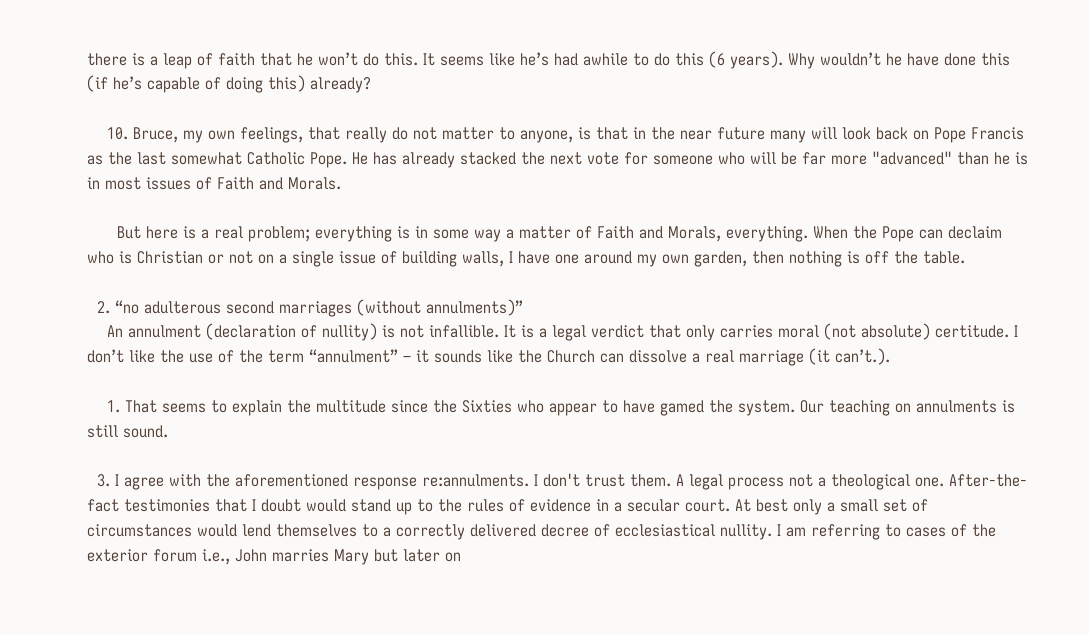there is a leap of faith that he won’t do this. It seems like he’s had awhile to do this (6 years). Why wouldn’t he have done this (if he’s capable of doing this) already?

    10. Bruce, my own feelings, that really do not matter to anyone, is that in the near future many will look back on Pope Francis as the last somewhat Catholic Pope. He has already stacked the next vote for someone who will be far more "advanced" than he is in most issues of Faith and Morals.

      But here is a real problem; everything is in some way a matter of Faith and Morals, everything. When the Pope can declaim who is Christian or not on a single issue of building walls, I have one around my own garden, then nothing is off the table.

  2. “no adulterous second marriages (without annulments)”
    An annulment (declaration of nullity) is not infallible. It is a legal verdict that only carries moral (not absolute) certitude. I don’t like the use of the term “annulment” – it sounds like the Church can dissolve a real marriage (it can’t.).

    1. That seems to explain the multitude since the Sixties who appear to have gamed the system. Our teaching on annulments is still sound.

  3. I agree with the aforementioned response re:annulments. I don't trust them. A legal process not a theological one. After-the-fact testimonies that I doubt would stand up to the rules of evidence in a secular court. At best only a small set of circumstances would lend themselves to a correctly delivered decree of ecclesiastical nullity. I am referring to cases of the exterior forum i.e., John marries Mary but later on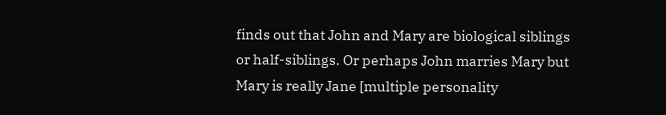finds out that John and Mary are biological siblings or half-siblings. Or perhaps John marries Mary but Mary is really Jane [multiple personality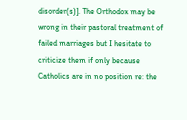disorder(s)]. The Orthodox may be wrong in their pastoral treatment of failed marriages but I hesitate to criticize them if only because Catholics are in no position re: the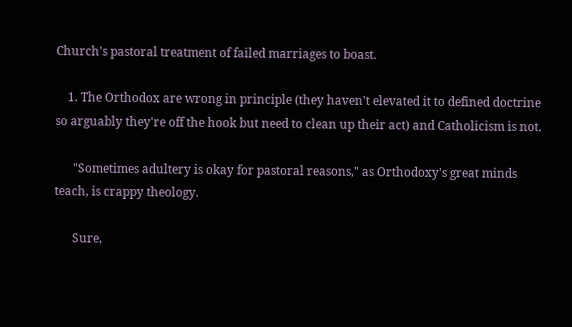Church's pastoral treatment of failed marriages to boast.

    1. The Orthodox are wrong in principle (they haven't elevated it to defined doctrine so arguably they're off the hook but need to clean up their act) and Catholicism is not.

      "Sometimes adultery is okay for pastoral reasons," as Orthodoxy's great minds teach, is crappy theology.

      Sure,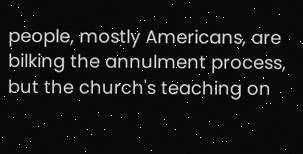people, mostly Americans, are bilking the annulment process, but the church's teaching on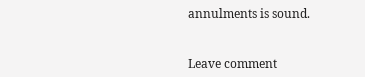annulments is sound.


Leave comment